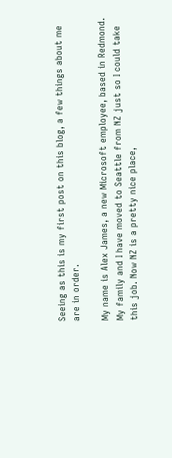Seeing as this is my first post on this blog, a few things about me are in order.

My name is Alex James, a new Microsoft employee, based in Redmond. My family and I have moved to Seattle from NZ just so I could take this job. Now NZ is a pretty nice place,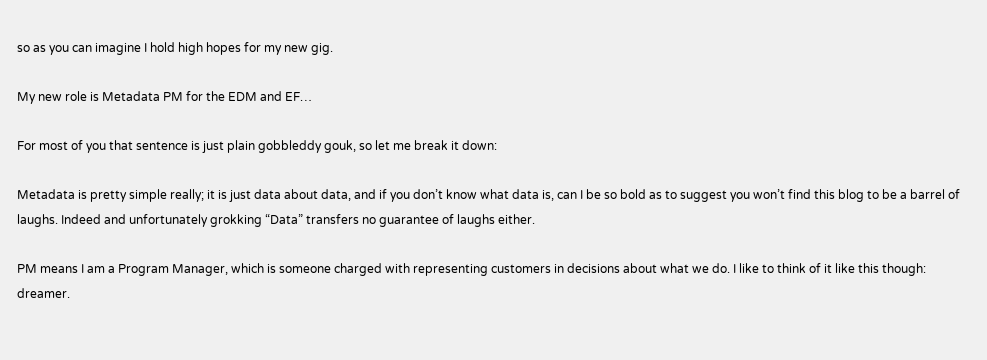so as you can imagine I hold high hopes for my new gig.

My new role is Metadata PM for the EDM and EF…

For most of you that sentence is just plain gobbleddy gouk, so let me break it down:

Metadata is pretty simple really; it is just data about data, and if you don’t know what data is, can I be so bold as to suggest you won’t find this blog to be a barrel of laughs. Indeed and unfortunately grokking “Data” transfers no guarantee of laughs either.

PM means I am a Program Manager, which is someone charged with representing customers in decisions about what we do. I like to think of it like this though: dreamer.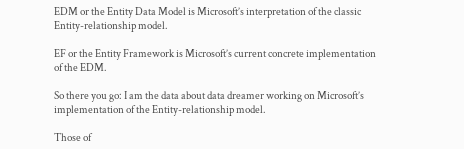EDM or the Entity Data Model is Microsoft’s interpretation of the classic Entity-relationship model.

EF or the Entity Framework is Microsoft’s current concrete implementation of the EDM.

So there you go: I am the data about data dreamer working on Microsoft’s implementation of the Entity-relationship model.

Those of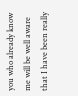you who already know me will be well aware that I have been really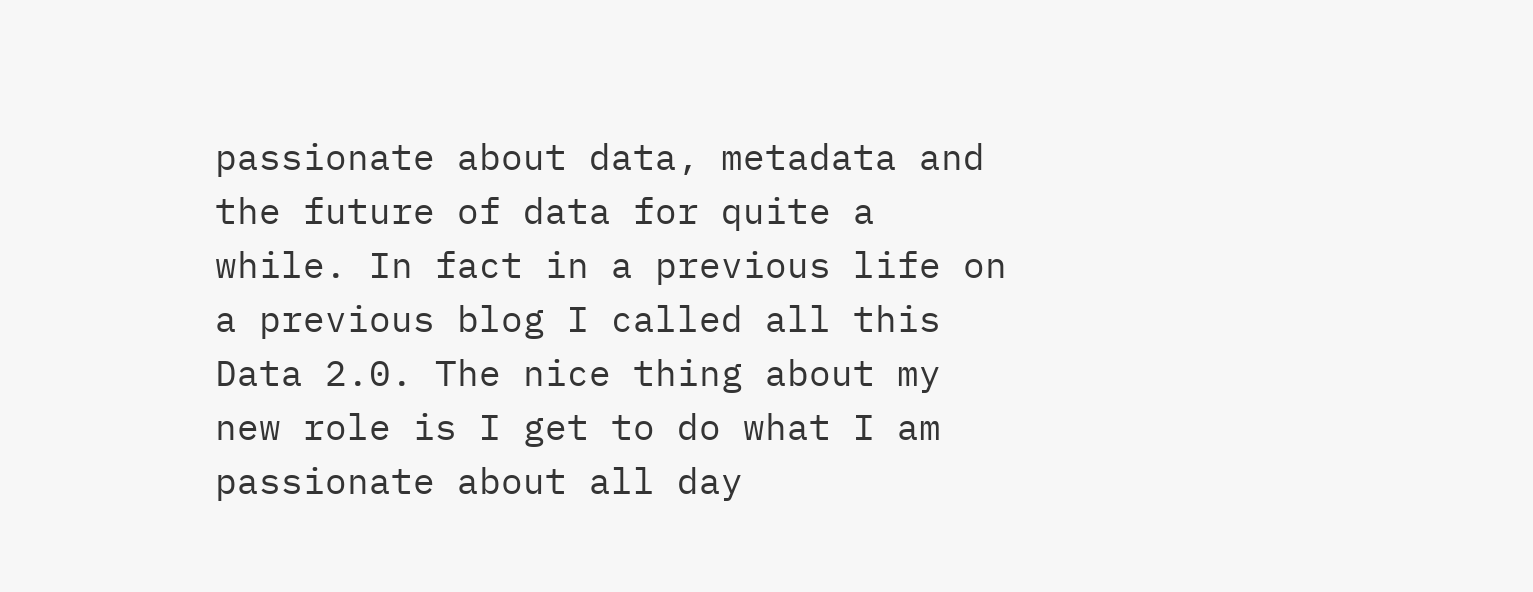passionate about data, metadata and the future of data for quite a while. In fact in a previous life on a previous blog I called all this Data 2.0. The nice thing about my new role is I get to do what I am passionate about all day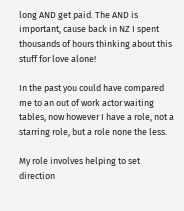long AND get paid. The AND is important, cause back in NZ I spent thousands of hours thinking about this stuff for love alone!

In the past you could have compared me to an out of work actor waiting tables, now however I have a role, not a starring role, but a role none the less.

My role involves helping to set direction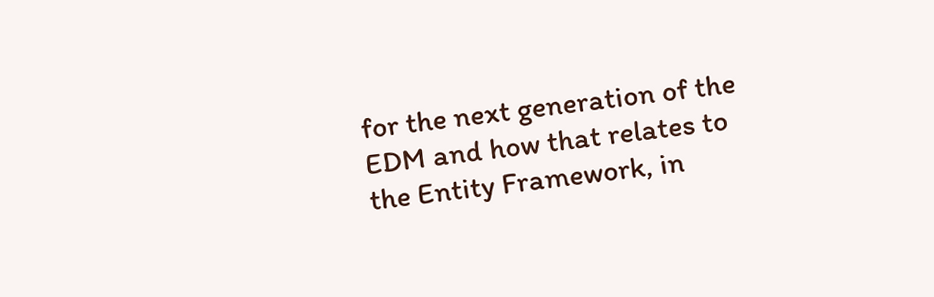for the next generation of the EDM and how that relates to the Entity Framework, in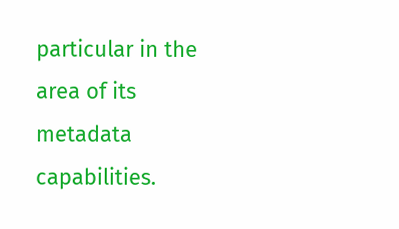particular in the area of its metadata capabilities.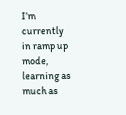I’m currently in ramp up mode, learning as much as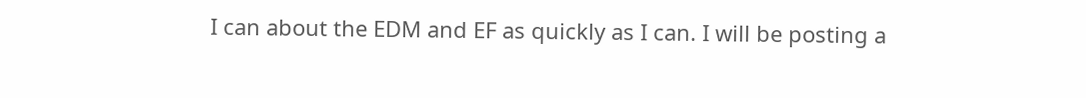I can about the EDM and EF as quickly as I can. I will be posting a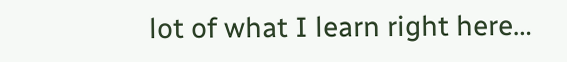lot of what I learn right here…